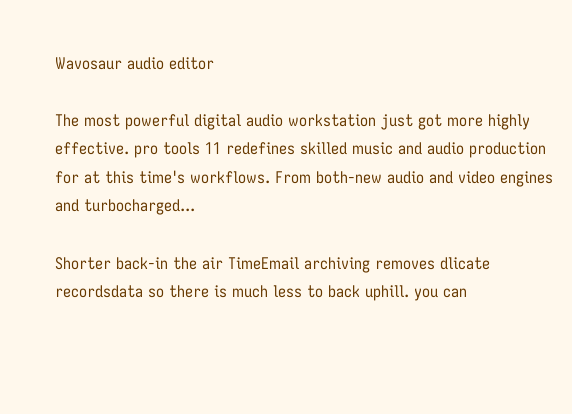Wavosaur audio editor

The most powerful digital audio workstation just got more highly effective. pro tools 11 redefines skilled music and audio production for at this time's workflows. From both-new audio and video engines and turbocharged...

Shorter back-in the air TimeEmail archiving removes dlicate recordsdata so there is much less to back uphill. you can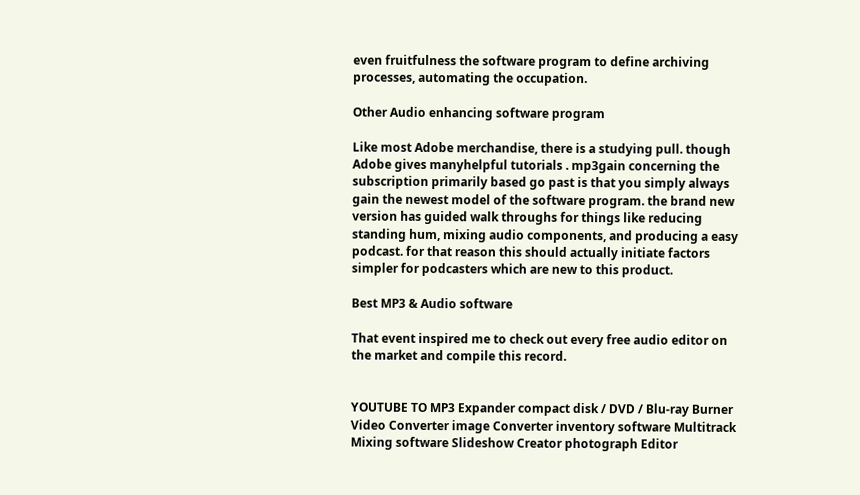even fruitfulness the software program to define archiving processes, automating the occupation.

Other Audio enhancing software program

Like most Adobe merchandise, there is a studying pull. though Adobe gives manyhelpful tutorials . mp3gain concerning the subscription primarily based go past is that you simply always gain the newest model of the software program. the brand new version has guided walk throughs for things like reducing standing hum, mixing audio components, and producing a easy podcast. for that reason this should actually initiate factors simpler for podcasters which are new to this product.

Best MP3 & Audio software

That event inspired me to check out every free audio editor on the market and compile this record.


YOUTUBE TO MP3 Expander compact disk / DVD / Blu-ray Burner Video Converter image Converter inventory software Multitrack Mixing software Slideshow Creator photograph Editor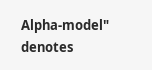Alpha-model" denotes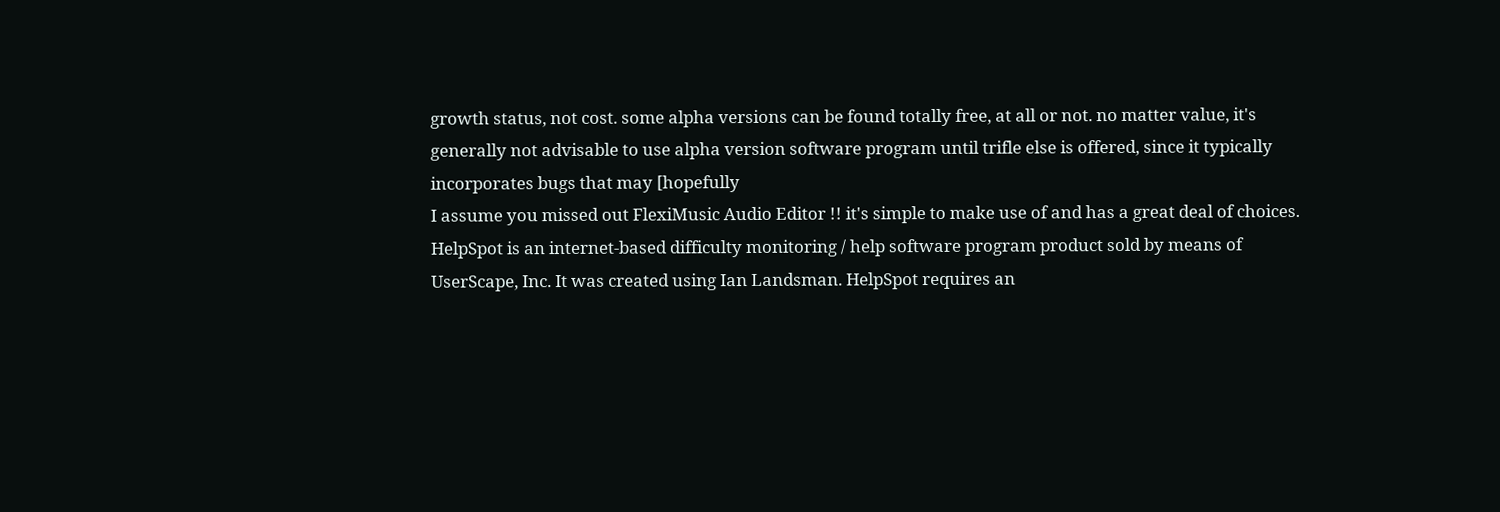growth status, not cost. some alpha versions can be found totally free, at all or not. no matter value, it's generally not advisable to use alpha version software program until trifle else is offered, since it typically incorporates bugs that may [hopefully
I assume you missed out FlexiMusic Audio Editor !! it's simple to make use of and has a great deal of choices.
HelpSpot is an internet-based difficulty monitoring / help software program product sold by means of UserScape, Inc. It was created using Ian Landsman. HelpSpot requires an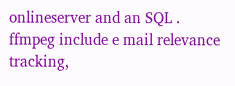onlineserver and an SQL . ffmpeg include e mail relevance tracking,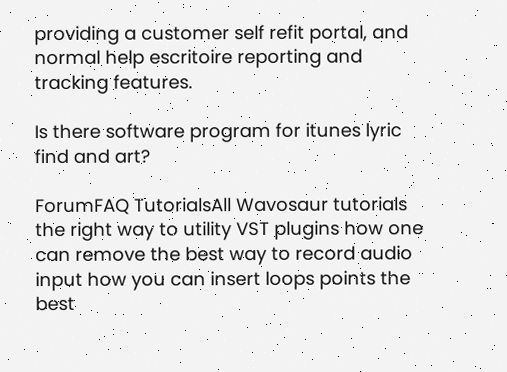providing a customer self refit portal, and normal help escritoire reporting and tracking features.

Is there software program for itunes lyric find and art?

ForumFAQ TutorialsAll Wavosaur tutorials the right way to utility VST plugins how one can remove the best way to record audio input how you can insert loops points the best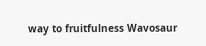way to fruitfulness Wavosaur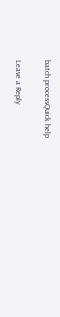batch processQuick help

Leave a Reply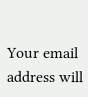Your email address will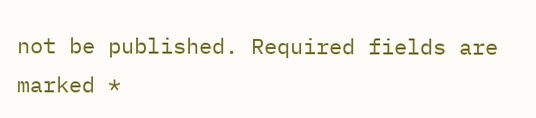not be published. Required fields are marked *